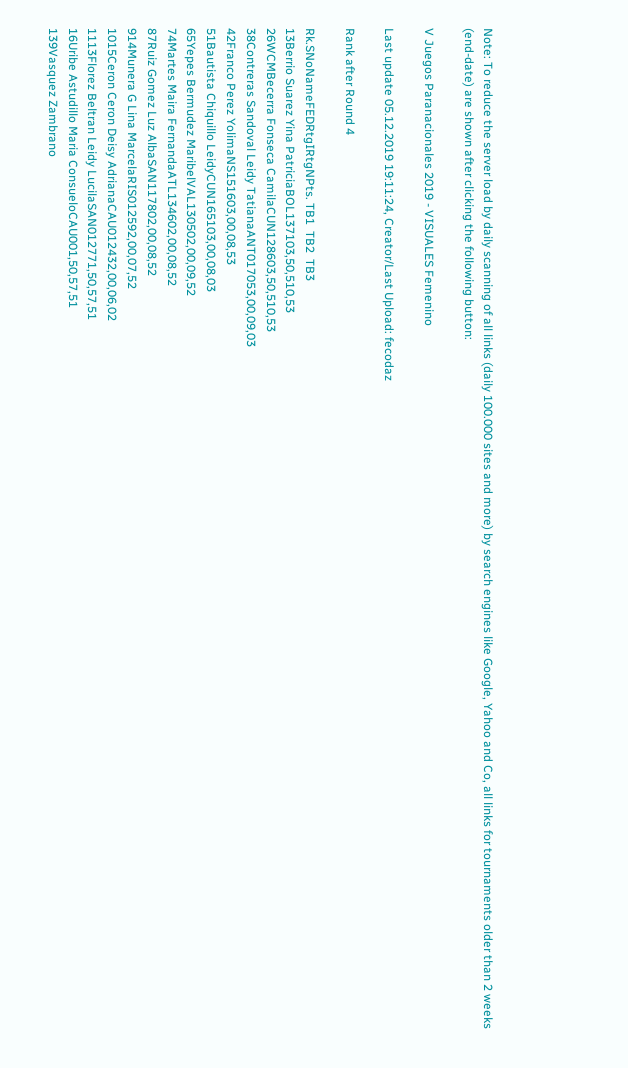Note: To reduce the server load by daily scanning of all links (daily 100.000 sites and more) by search engines like Google, Yahoo and Co, all links for tournaments older than 2 weeks (end-date) are shown after clicking the following button:

V Juegos Paranacionales 2019 - VISUALES Femenino

Last update 05.12.2019 19:11:24, Creator/Last Upload: fecodaz

Rank after Round 4

Rk.SNoNameFEDRtgIRtgNPts. TB1  TB2  TB3
13Berrio Suarez Yina PatriciaBOL137103,50,510,53
26WCMBecerra Fonseca CamilaCUN128603,50,510,53
38Contreras Sandoval Leidy TatianaANT017053,00,09,03
42Franco Perez YolimaNS151603,00,08,53
51Bautista Chiquillo LeidyCUN165103,00,08,03
65Yepes Bermudez MaribelVAL130502,00,09,52
74Martes Maira FernandaATL134602,00,08,52
87Ruiz Gomez Luz AlbaSAN117802,00,08,52
914Munera G Lina MarcelaRIS012592,00,07,52
1015Ceron Ceron Deisy AdrianaCAU012432,00,06,02
1113Florez Beltran Leidy LucilaSAN012771,50,57,51
16Uribe Astudillo Maria ConsueloCAU001,50,57,51
139Vasquez Zambrano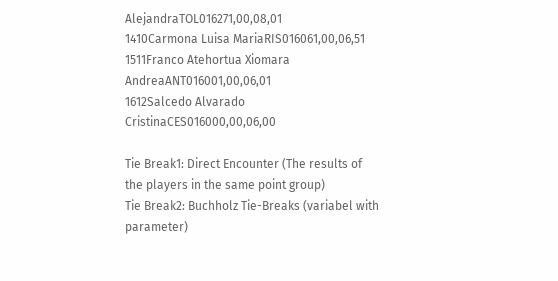AlejandraTOL016271,00,08,01
1410Carmona Luisa MariaRIS016061,00,06,51
1511Franco Atehortua Xiomara AndreaANT016001,00,06,01
1612Salcedo Alvarado CristinaCES016000,00,06,00

Tie Break1: Direct Encounter (The results of the players in the same point group)
Tie Break2: Buchholz Tie-Breaks (variabel with parameter)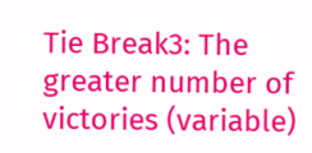Tie Break3: The greater number of victories (variable)